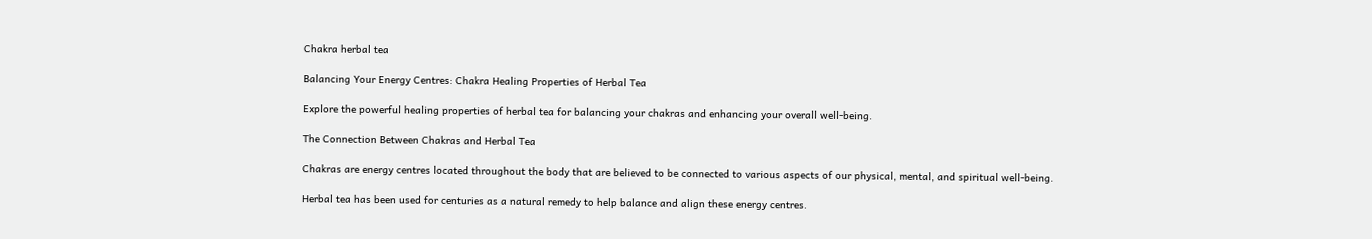Chakra herbal tea

Balancing Your Energy Centres: Chakra Healing Properties of Herbal Tea

Explore the powerful healing properties of herbal tea for balancing your chakras and enhancing your overall well-being.

The Connection Between Chakras and Herbal Tea

Chakras are energy centres located throughout the body that are believed to be connected to various aspects of our physical, mental, and spiritual well-being.

Herbal tea has been used for centuries as a natural remedy to help balance and align these energy centres.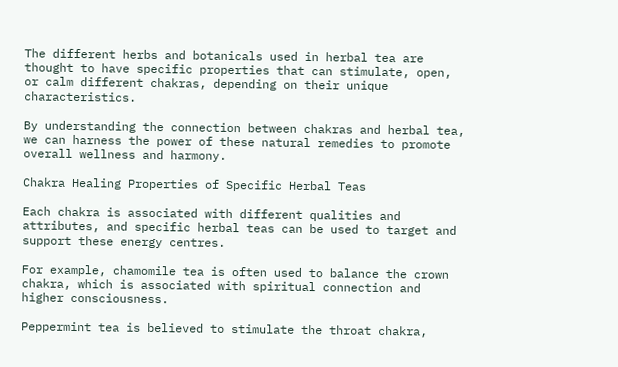The different herbs and botanicals used in herbal tea are thought to have specific properties that can stimulate, open, or calm different chakras, depending on their unique characteristics.

By understanding the connection between chakras and herbal tea, we can harness the power of these natural remedies to promote overall wellness and harmony.

Chakra Healing Properties of Specific Herbal Teas

Each chakra is associated with different qualities and attributes, and specific herbal teas can be used to target and support these energy centres.

For example, chamomile tea is often used to balance the crown chakra, which is associated with spiritual connection and higher consciousness.

Peppermint tea is believed to stimulate the throat chakra,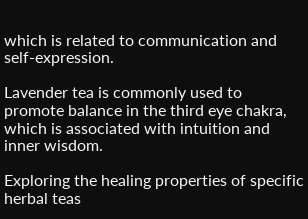which is related to communication and self-expression.

Lavender tea is commonly used to promote balance in the third eye chakra, which is associated with intuition and inner wisdom.

Exploring the healing properties of specific herbal teas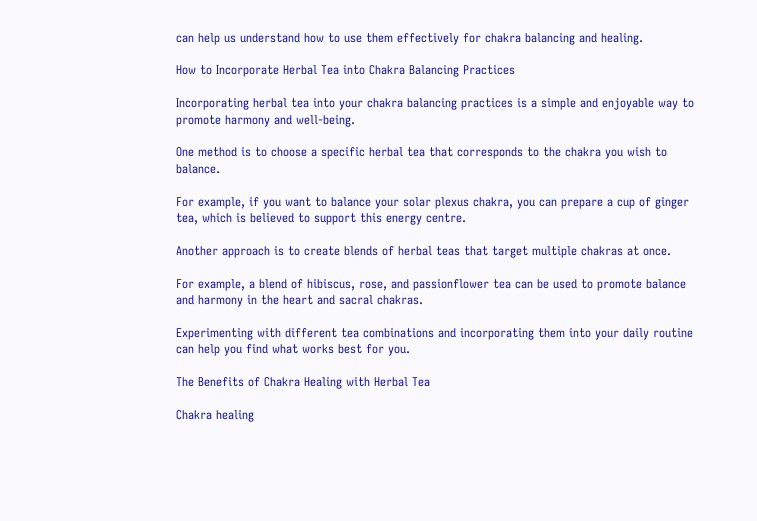can help us understand how to use them effectively for chakra balancing and healing.

How to Incorporate Herbal Tea into Chakra Balancing Practices

Incorporating herbal tea into your chakra balancing practices is a simple and enjoyable way to promote harmony and well-being.

One method is to choose a specific herbal tea that corresponds to the chakra you wish to balance.

For example, if you want to balance your solar plexus chakra, you can prepare a cup of ginger tea, which is believed to support this energy centre.

Another approach is to create blends of herbal teas that target multiple chakras at once.

For example, a blend of hibiscus, rose, and passionflower tea can be used to promote balance and harmony in the heart and sacral chakras.

Experimenting with different tea combinations and incorporating them into your daily routine can help you find what works best for you.

The Benefits of Chakra Healing with Herbal Tea

Chakra healing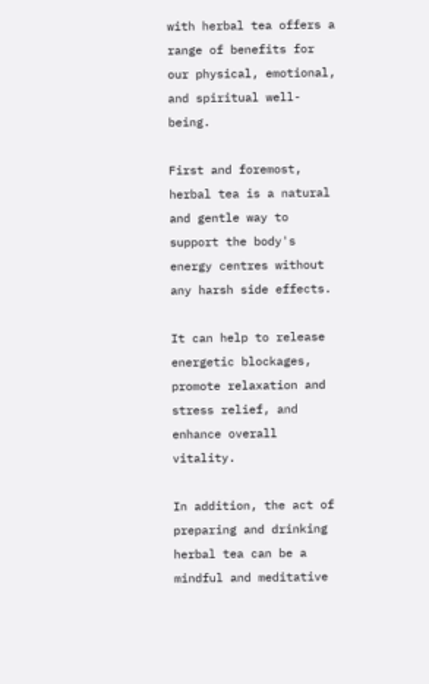with herbal tea offers a range of benefits for our physical, emotional, and spiritual well-being.

First and foremost, herbal tea is a natural and gentle way to support the body's energy centres without any harsh side effects.

It can help to release energetic blockages, promote relaxation and stress relief, and enhance overall vitality.

In addition, the act of preparing and drinking herbal tea can be a mindful and meditative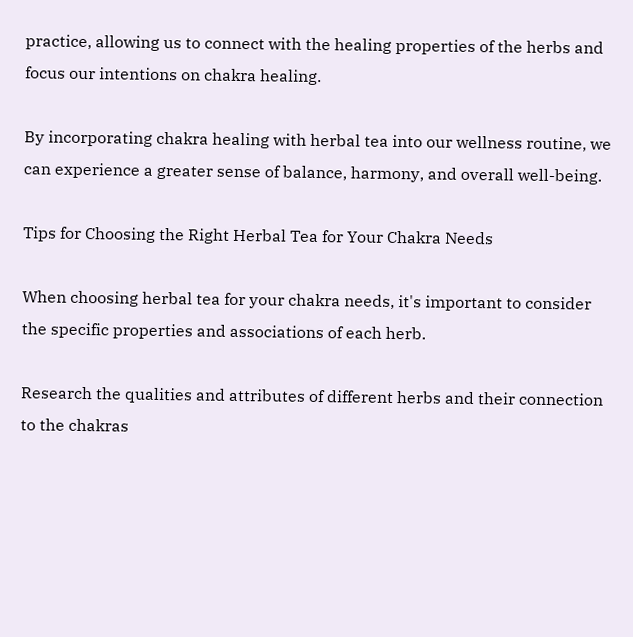practice, allowing us to connect with the healing properties of the herbs and focus our intentions on chakra healing.

By incorporating chakra healing with herbal tea into our wellness routine, we can experience a greater sense of balance, harmony, and overall well-being.

Tips for Choosing the Right Herbal Tea for Your Chakra Needs

When choosing herbal tea for your chakra needs, it's important to consider the specific properties and associations of each herb.

Research the qualities and attributes of different herbs and their connection to the chakras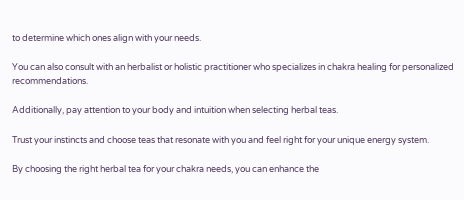to determine which ones align with your needs.

You can also consult with an herbalist or holistic practitioner who specializes in chakra healing for personalized recommendations.

Additionally, pay attention to your body and intuition when selecting herbal teas.

Trust your instincts and choose teas that resonate with you and feel right for your unique energy system.

By choosing the right herbal tea for your chakra needs, you can enhance the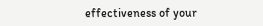effectiveness of your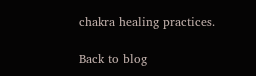chakra healing practices.

Back to blog